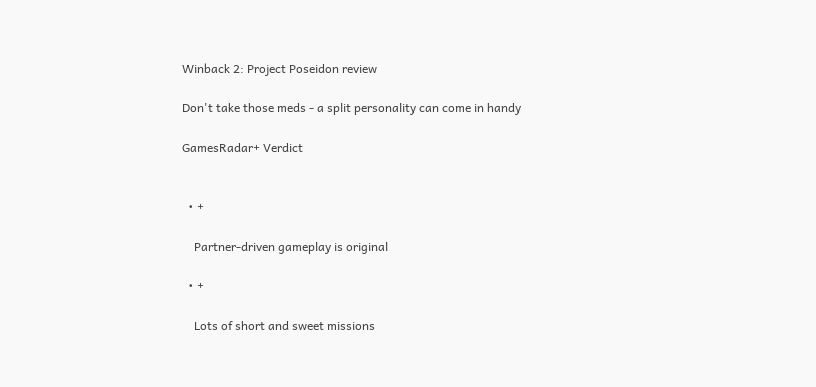Winback 2: Project Poseidon review

Don't take those meds - a split personality can come in handy

GamesRadar+ Verdict


  • +

    Partner-driven gameplay is original

  • +

    Lots of short and sweet missions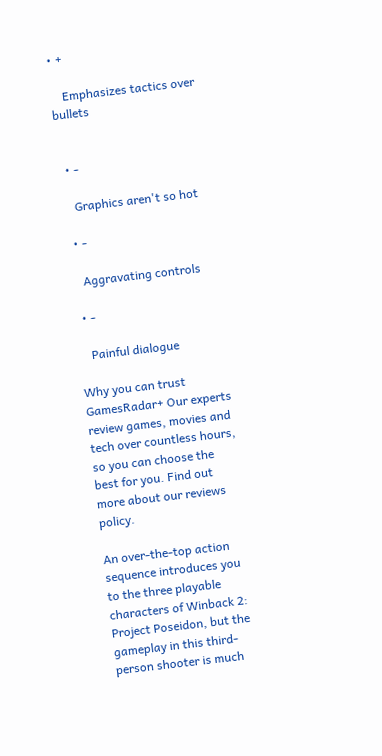• +

    Emphasizes tactics over bullets


  • -

    Graphics aren't so hot

  • -

    Aggravating controls

  • -

    Painful dialogue

Why you can trust GamesRadar+ Our experts review games, movies and tech over countless hours, so you can choose the best for you. Find out more about our reviews policy.

An over-the-top action sequence introduces you to the three playable characters of Winback 2: Project Poseidon, but the gameplay in this third-person shooter is much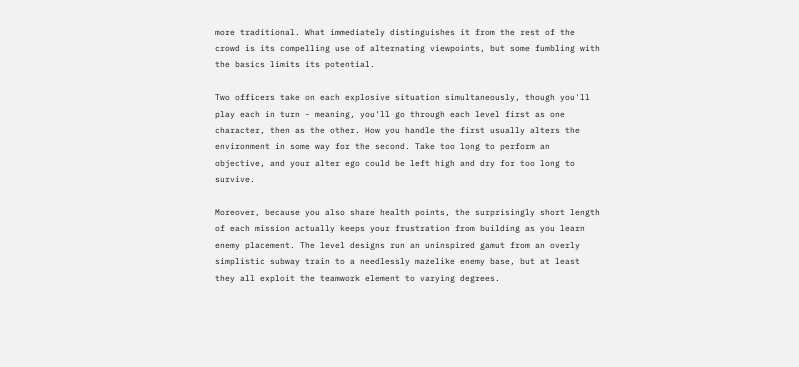more traditional. What immediately distinguishes it from the rest of the crowd is its compelling use of alternating viewpoints, but some fumbling with the basics limits its potential.

Two officers take on each explosive situation simultaneously, though you'll play each in turn - meaning, you'll go through each level first as one character, then as the other. How you handle the first usually alters the environment in some way for the second. Take too long to perform an objective, and your alter ego could be left high and dry for too long to survive.

Moreover, because you also share health points, the surprisingly short length of each mission actually keeps your frustration from building as you learn enemy placement. The level designs run an uninspired gamut from an overly simplistic subway train to a needlessly mazelike enemy base, but at least they all exploit the teamwork element to varying degrees.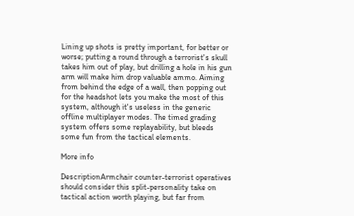Lining up shots is pretty important, for better or worse; putting a round through a terrorist's skull takes him out of play, but drilling a hole in his gun arm will make him drop valuable ammo. Aiming from behind the edge of a wall, then popping out for the headshot lets you make the most of this system, although it's useless in the generic offline multiplayer modes. The timed grading system offers some replayability, but bleeds some fun from the tactical elements.

More info

DescriptionArmchair counter-terrorist operatives should consider this split-personality take on tactical action worth playing, but far from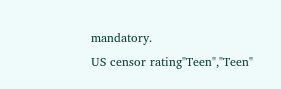mandatory.
US censor rating"Teen","Teen"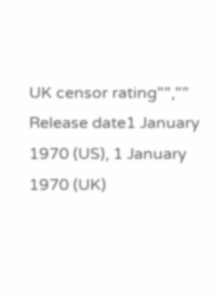UK censor rating"",""
Release date1 January 1970 (US), 1 January 1970 (UK)